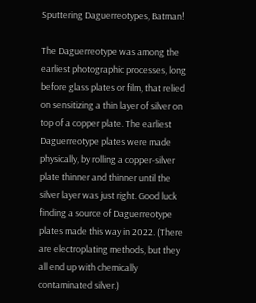Sputtering Daguerreotypes, Batman!

The Daguerreotype was among the earliest photographic processes, long before glass plates or film, that relied on sensitizing a thin layer of silver on top of a copper plate. The earliest Daguerreotype plates were made physically, by rolling a copper-silver plate thinner and thinner until the silver layer was just right. Good luck finding a source of Daguerreotype plates made this way in 2022. (There are electroplating methods, but they all end up with chemically contaminated silver.)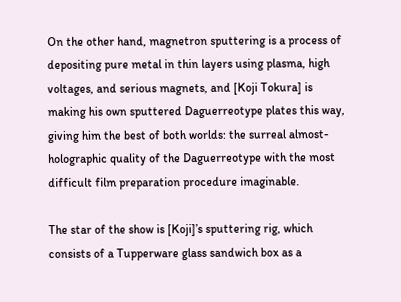On the other hand, magnetron sputtering is a process of depositing pure metal in thin layers using plasma, high voltages, and serious magnets, and [Koji Tokura] is making his own sputtered Daguerreotype plates this way, giving him the best of both worlds: the surreal almost-holographic quality of the Daguerreotype with the most difficult film preparation procedure imaginable.

The star of the show is [Koji]’s sputtering rig, which consists of a Tupperware glass sandwich box as a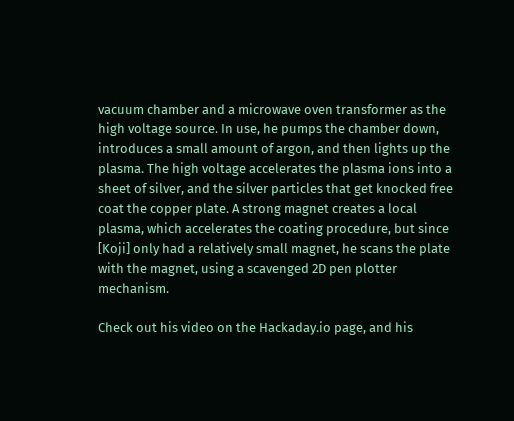vacuum chamber and a microwave oven transformer as the high voltage source. In use, he pumps the chamber down, introduces a small amount of argon, and then lights up the plasma. The high voltage accelerates the plasma ions into a sheet of silver, and the silver particles that get knocked free coat the copper plate. A strong magnet creates a local plasma, which accelerates the coating procedure, but since [Koji] only had a relatively small magnet, he scans the plate with the magnet, using a scavenged 2D pen plotter mechanism.

Check out his video on the Hackaday.io page, and his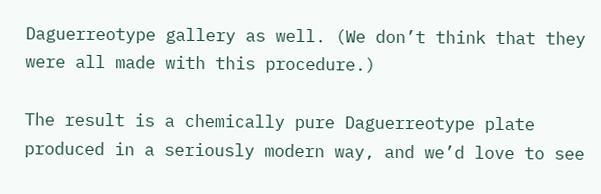Daguerreotype gallery as well. (We don’t think that they were all made with this procedure.)

The result is a chemically pure Daguerreotype plate produced in a seriously modern way, and we’d love to see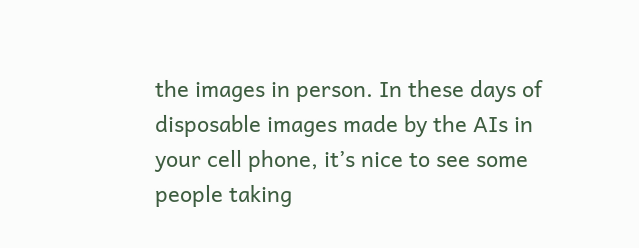the images in person. In these days of disposable images made by the AIs in your cell phone, it’s nice to see some people taking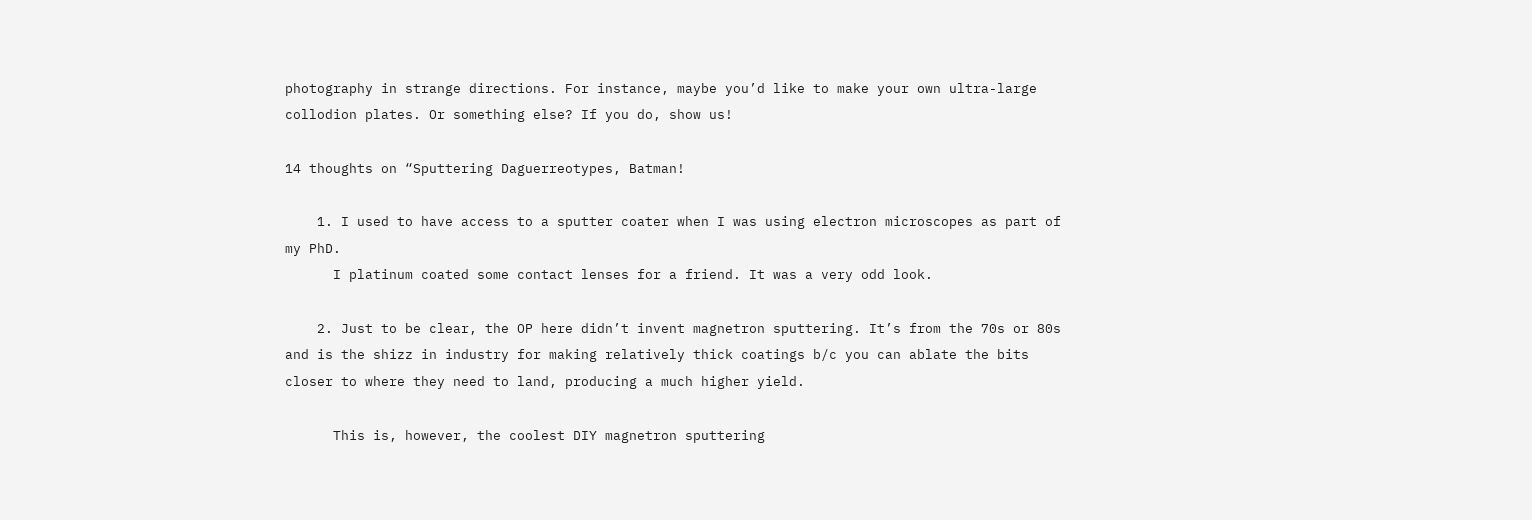photography in strange directions. For instance, maybe you’d like to make your own ultra-large collodion plates. Or something else? If you do, show us!

14 thoughts on “Sputtering Daguerreotypes, Batman!

    1. I used to have access to a sputter coater when I was using electron microscopes as part of my PhD.
      I platinum coated some contact lenses for a friend. It was a very odd look.

    2. Just to be clear, the OP here didn’t invent magnetron sputtering. It’s from the 70s or 80s and is the shizz in industry for making relatively thick coatings b/c you can ablate the bits closer to where they need to land, producing a much higher yield.

      This is, however, the coolest DIY magnetron sputtering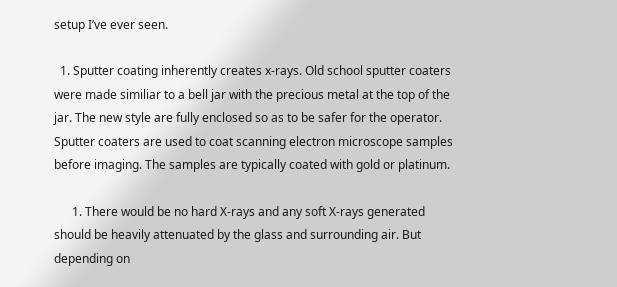setup I’ve ever seen.

  1. Sputter coating inherently creates x-rays. Old school sputter coaters were made similiar to a bell jar with the precious metal at the top of the jar. The new style are fully enclosed so as to be safer for the operator. Sputter coaters are used to coat scanning electron microscope samples before imaging. The samples are typically coated with gold or platinum.

      1. There would be no hard X-rays and any soft X-rays generated should be heavily attenuated by the glass and surrounding air. But depending on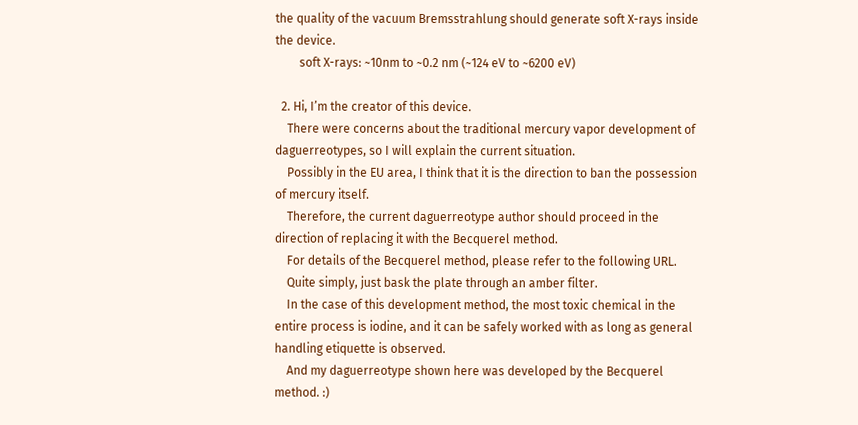the quality of the vacuum Bremsstrahlung should generate soft X-rays inside the device.
        soft X-rays: ~10nm to ~0.2 nm (~124 eV to ~6200 eV)

  2. Hi, I’m the creator of this device.
    There were concerns about the traditional mercury vapor development of daguerreotypes, so I will explain the current situation.
    Possibly in the EU area, I think that it is the direction to ban the possession of mercury itself.
    Therefore, the current daguerreotype author should proceed in the direction of replacing it with the Becquerel method.
    For details of the Becquerel method, please refer to the following URL.
    Quite simply, just bask the plate through an amber filter.
    In the case of this development method, the most toxic chemical in the entire process is iodine, and it can be safely worked with as long as general handling etiquette is observed.
    And my daguerreotype shown here was developed by the Becquerel method. :)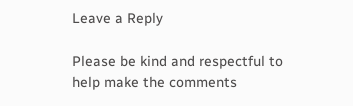Leave a Reply

Please be kind and respectful to help make the comments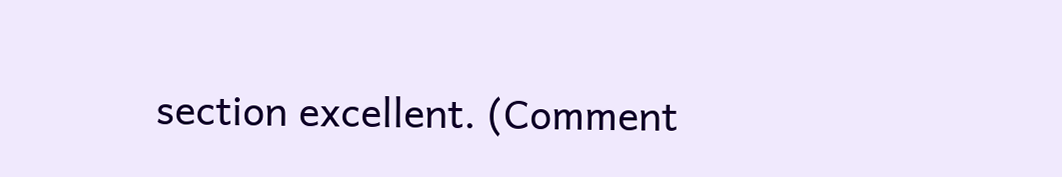section excellent. (Comment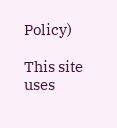Policy)

This site uses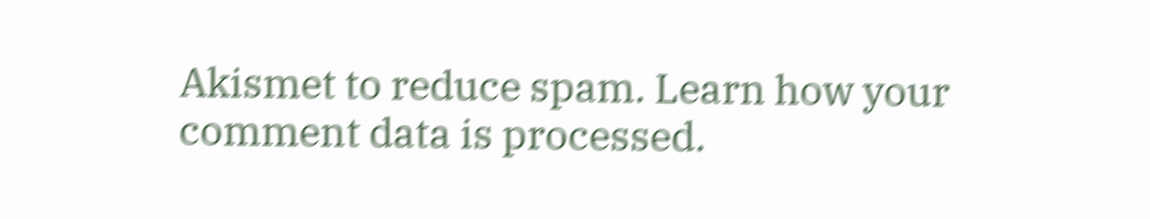Akismet to reduce spam. Learn how your comment data is processed.